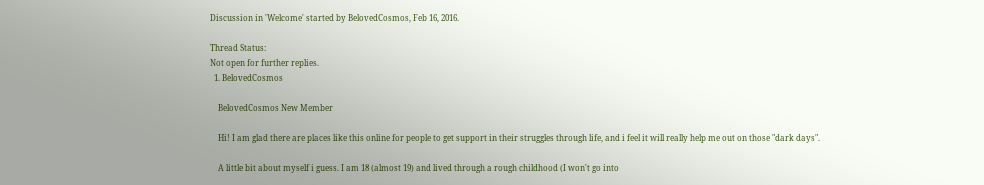Discussion in 'Welcome' started by BelovedCosmos, Feb 16, 2016.

Thread Status:
Not open for further replies.
  1. BelovedCosmos

    BelovedCosmos New Member

    Hi! I am glad there are places like this online for people to get support in their struggles through life, and i feel it will really help me out on those "dark days".

    A little bit about myself i guess. I am 18 (almost 19) and lived through a rough childhood (I won't go into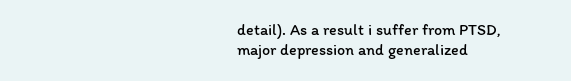detail). As a result i suffer from PTSD, major depression and generalized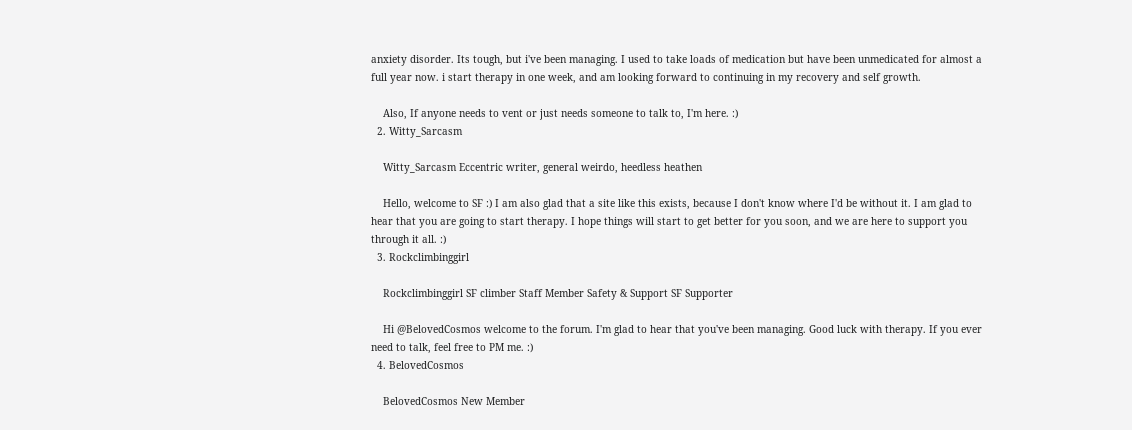anxiety disorder. Its tough, but i've been managing. I used to take loads of medication but have been unmedicated for almost a full year now. i start therapy in one week, and am looking forward to continuing in my recovery and self growth.

    Also, If anyone needs to vent or just needs someone to talk to, I'm here. :)
  2. Witty_Sarcasm

    Witty_Sarcasm Eccentric writer, general weirdo, heedless heathen

    Hello, welcome to SF :) I am also glad that a site like this exists, because I don't know where I'd be without it. I am glad to hear that you are going to start therapy. I hope things will start to get better for you soon, and we are here to support you through it all. :)
  3. Rockclimbinggirl

    Rockclimbinggirl SF climber Staff Member Safety & Support SF Supporter

    Hi @BelovedCosmos welcome to the forum. I'm glad to hear that you've been managing. Good luck with therapy. If you ever need to talk, feel free to PM me. :)
  4. BelovedCosmos

    BelovedCosmos New Member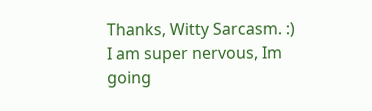Thanks, Witty Sarcasm. :) I am super nervous, Im going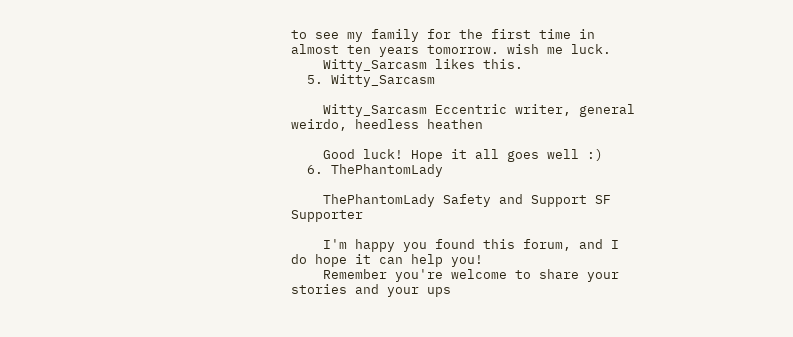to see my family for the first time in almost ten years tomorrow. wish me luck.
    Witty_Sarcasm likes this.
  5. Witty_Sarcasm

    Witty_Sarcasm Eccentric writer, general weirdo, heedless heathen

    Good luck! Hope it all goes well :)
  6. ThePhantomLady

    ThePhantomLady Safety and Support SF Supporter

    I'm happy you found this forum, and I do hope it can help you!
    Remember you're welcome to share your stories and your ups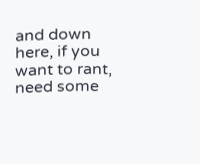and down here, if you want to rant, need some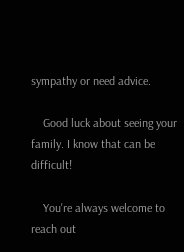sympathy or need advice.

    Good luck about seeing your family. I know that can be difficult!

    You're always welcome to reach out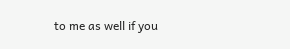to me as well if you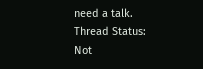need a talk.
Thread Status:
Not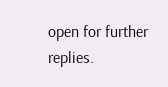open for further replies.